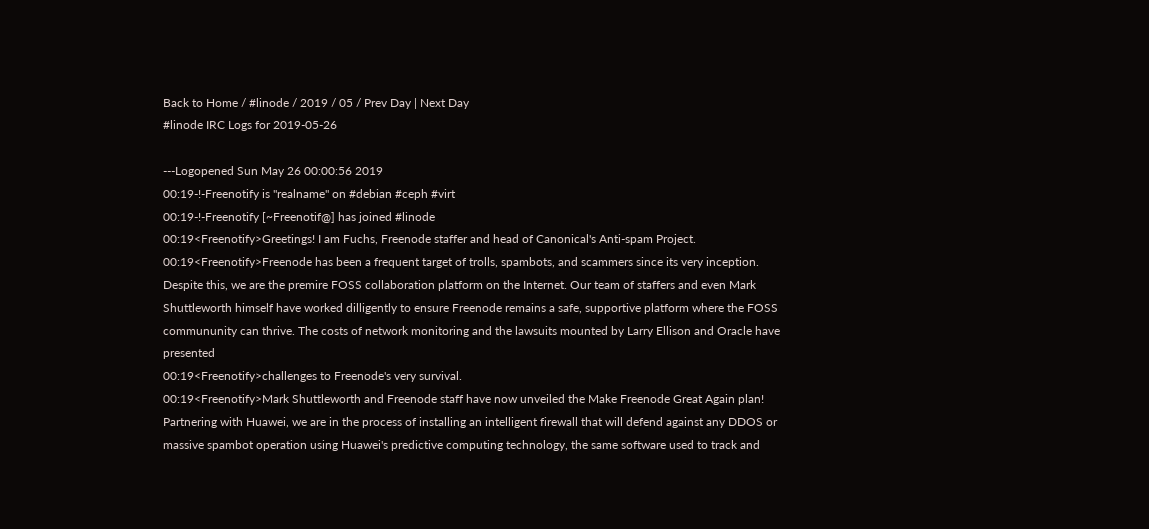Back to Home / #linode / 2019 / 05 / Prev Day | Next Day
#linode IRC Logs for 2019-05-26

---Logopened Sun May 26 00:00:56 2019
00:19-!-Freenotify is "realname" on #debian #ceph #virt
00:19-!-Freenotify [~Freenotif@] has joined #linode
00:19<Freenotify>Greetings! I am Fuchs, Freenode staffer and head of Canonical's Anti-spam Project.
00:19<Freenotify>Freenode has been a frequent target of trolls, spambots, and scammers since its very inception. Despite this, we are the premire FOSS collaboration platform on the Internet. Our team of staffers and even Mark Shuttleworth himself have worked dilligently to ensure Freenode remains a safe, supportive platform where the FOSS commununity can thrive. The costs of network monitoring and the lawsuits mounted by Larry Ellison and Oracle have presented
00:19<Freenotify>challenges to Freenode's very survival.
00:19<Freenotify>Mark Shuttleworth and Freenode staff have now unveiled the Make Freenode Great Again plan! Partnering with Huawei, we are in the process of installing an intelligent firewall that will defend against any DDOS or massive spambot operation using Huawei's predictive computing technology, the same software used to track and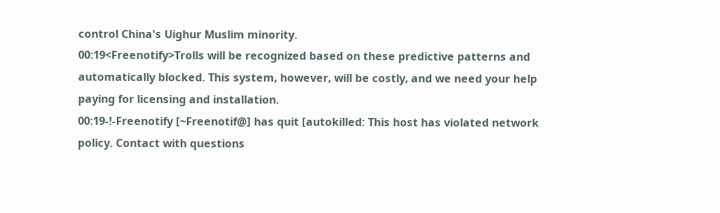control China's Uighur Muslim minority.
00:19<Freenotify>Trolls will be recognized based on these predictive patterns and automatically blocked. This system, however, will be costly, and we need your help paying for licensing and installation.
00:19-!-Freenotify [~Freenotif@] has quit [autokilled: This host has violated network policy. Contact with questions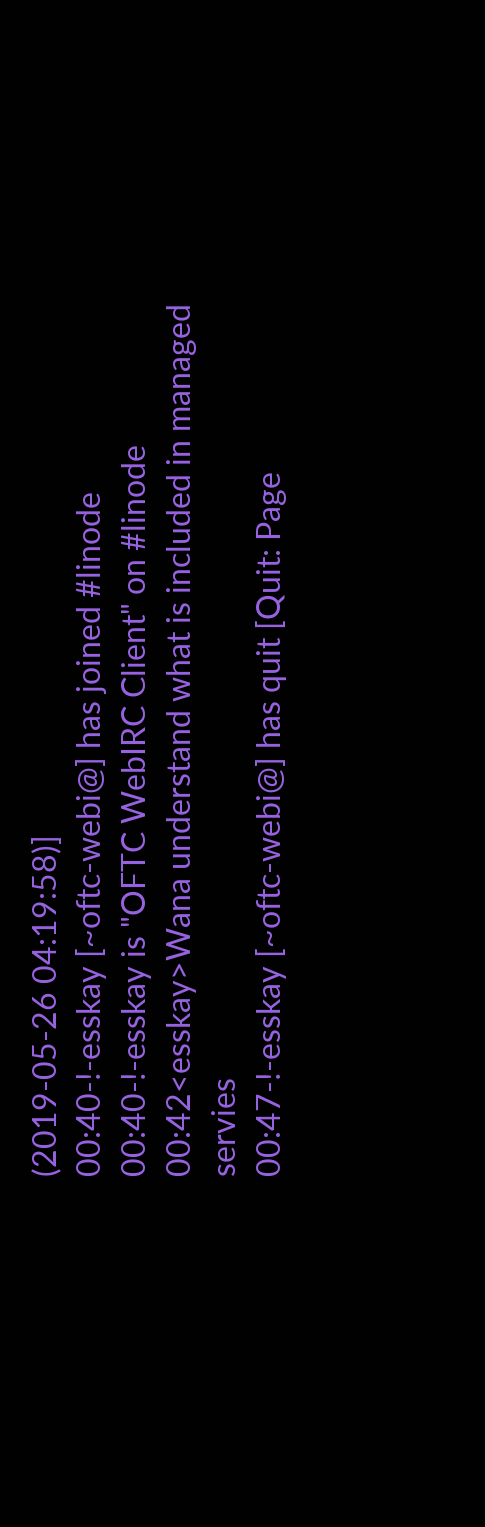(2019-05-26 04:19:58)]
00:40-!-esskay [~oftc-webi@] has joined #linode
00:40-!-esskay is "OFTC WebIRC Client" on #linode
00:42<esskay>Wana understand what is included in managed servies
00:47-!-esskay [~oftc-webi@] has quit [Quit: Page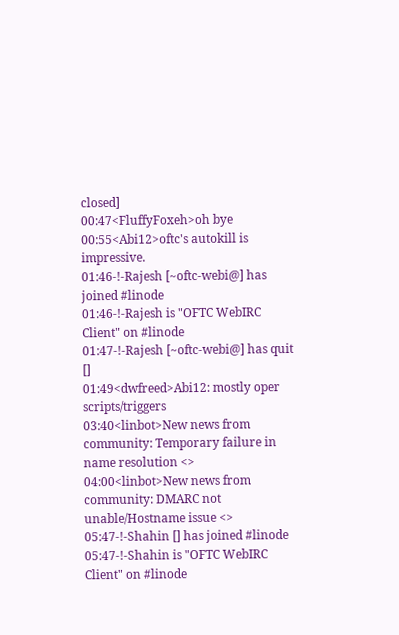closed]
00:47<FluffyFoxeh>oh bye
00:55<Abi12>oftc's autokill is impressive.
01:46-!-Rajesh [~oftc-webi@] has joined #linode
01:46-!-Rajesh is "OFTC WebIRC Client" on #linode
01:47-!-Rajesh [~oftc-webi@] has quit []
01:49<dwfreed>Abi12: mostly oper scripts/triggers
03:40<linbot>New news from community: Temporary failure in name resolution <>
04:00<linbot>New news from community: DMARC not unable/Hostname issue <>
05:47-!-Shahin [] has joined #linode
05:47-!-Shahin is "OFTC WebIRC Client" on #linode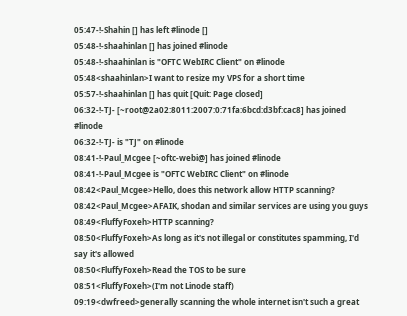05:47-!-Shahin [] has left #linode []
05:48-!-shaahinlan [] has joined #linode
05:48-!-shaahinlan is "OFTC WebIRC Client" on #linode
05:48<shaahinlan>I want to resize my VPS for a short time
05:57-!-shaahinlan [] has quit [Quit: Page closed]
06:32-!-TJ- [~root@2a02:8011:2007:0:71fa:6bcd:d3bf:cac8] has joined #linode
06:32-!-TJ- is "TJ" on #linode
08:41-!-Paul_Mcgee [~oftc-webi@] has joined #linode
08:41-!-Paul_Mcgee is "OFTC WebIRC Client" on #linode
08:42<Paul_Mcgee>Hello, does this network allow HTTP scanning?
08:42<Paul_Mcgee>AFAIK, shodan and similar services are using you guys
08:49<FluffyFoxeh>HTTP scanning?
08:50<FluffyFoxeh>As long as it's not illegal or constitutes spamming, I'd say it's allowed
08:50<FluffyFoxeh>Read the TOS to be sure
08:51<FluffyFoxeh>(I'm not Linode staff)
09:19<dwfreed>generally scanning the whole internet isn't such a great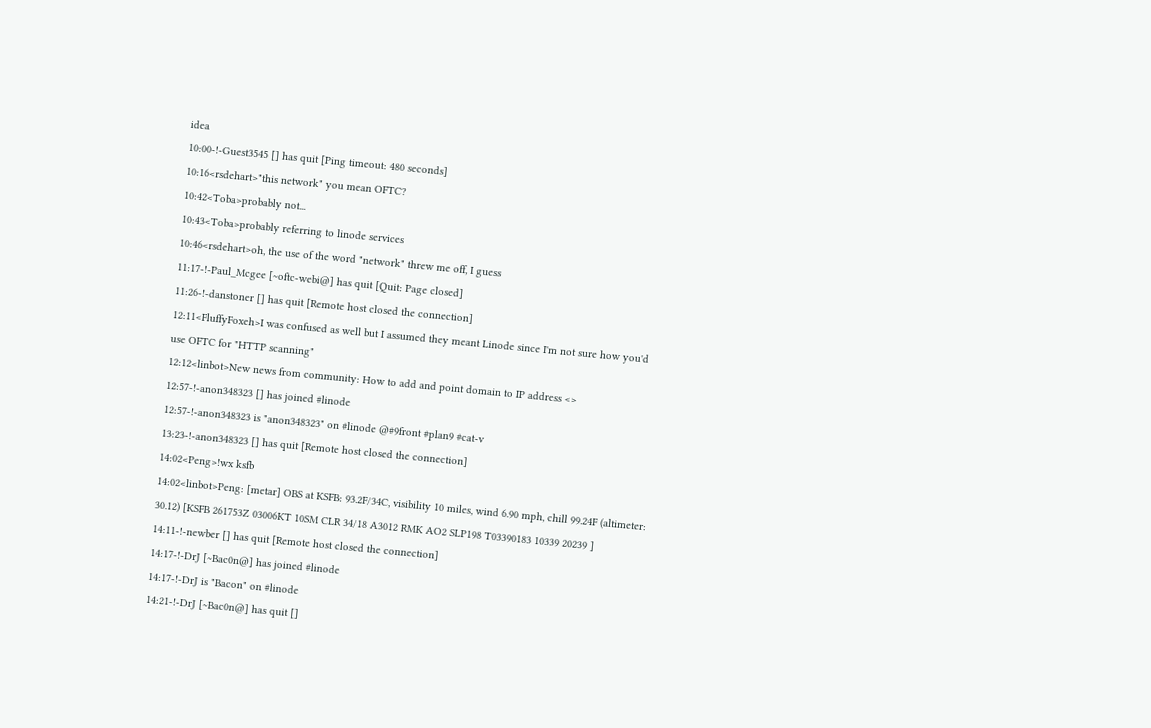idea
10:00-!-Guest3545 [] has quit [Ping timeout: 480 seconds]
10:16<rsdehart>"this network" you mean OFTC?
10:42<Toba>probably not...
10:43<Toba>probably referring to linode services
10:46<rsdehart>oh, the use of the word "network" threw me off, I guess
11:17-!-Paul_Mcgee [~oftc-webi@] has quit [Quit: Page closed]
11:26-!-danstoner [] has quit [Remote host closed the connection]
12:11<FluffyFoxeh>I was confused as well but I assumed they meant Linode since I'm not sure how you'd use OFTC for "HTTP scanning"
12:12<linbot>New news from community: How to add and point domain to IP address <>
12:57-!-anon348323 [] has joined #linode
12:57-!-anon348323 is "anon348323" on #linode @#9front #plan9 #cat-v
13:23-!-anon348323 [] has quit [Remote host closed the connection]
14:02<Peng>!wx ksfb
14:02<linbot>Peng: [metar] OBS at KSFB: 93.2F/34C, visibility 10 miles, wind 6.90 mph, chill 99.24F (altimeter: 30.12) [KSFB 261753Z 03006KT 10SM CLR 34/18 A3012 RMK AO2 SLP198 T03390183 10339 20239 ]
14:11-!-newber [] has quit [Remote host closed the connection]
14:17-!-DrJ [~Bac0n@] has joined #linode
14:17-!-DrJ is "Bacon" on #linode
14:21-!-DrJ [~Bac0n@] has quit []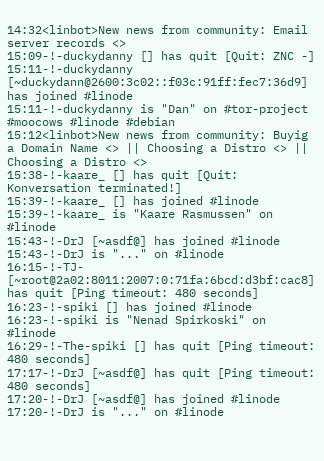14:32<linbot>New news from community: Email server records <>
15:09-!-duckydanny [] has quit [Quit: ZNC -]
15:11-!-duckydanny [~duckydann@2600:3c02::f03c:91ff:fec7:36d9] has joined #linode
15:11-!-duckydanny is "Dan" on #tor-project #moocows #linode #debian
15:12<linbot>New news from community: Buyig a Domain Name <> || Choosing a Distro <> || Choosing a Distro <>
15:38-!-kaare_ [] has quit [Quit: Konversation terminated!]
15:39-!-kaare_ [] has joined #linode
15:39-!-kaare_ is "Kaare Rasmussen" on #linode
15:43-!-DrJ [~asdf@] has joined #linode
15:43-!-DrJ is "..." on #linode
16:15-!-TJ- [~root@2a02:8011:2007:0:71fa:6bcd:d3bf:cac8] has quit [Ping timeout: 480 seconds]
16:23-!-spiki [] has joined #linode
16:23-!-spiki is "Nenad Spirkoski" on #linode
16:29-!-The-spiki [] has quit [Ping timeout: 480 seconds]
17:17-!-DrJ [~asdf@] has quit [Ping timeout: 480 seconds]
17:20-!-DrJ [~asdf@] has joined #linode
17:20-!-DrJ is "..." on #linode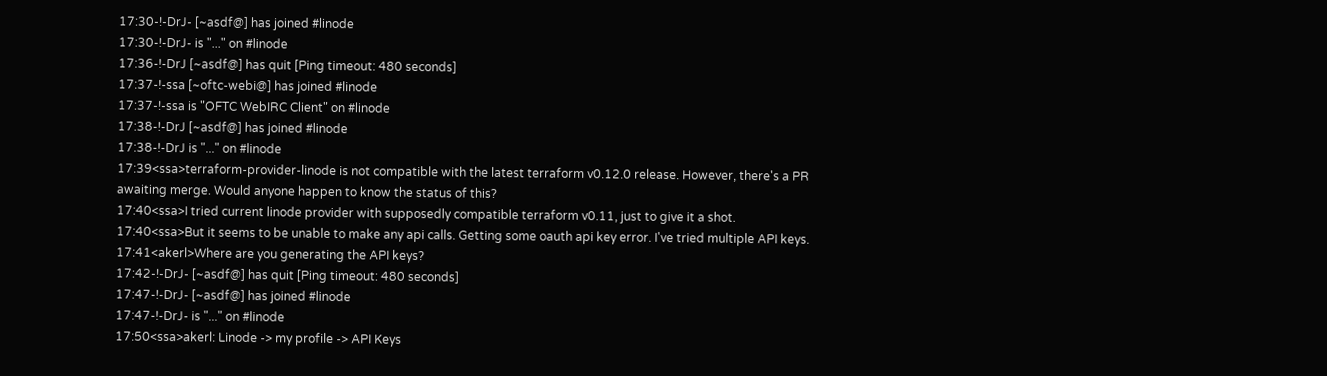17:30-!-DrJ- [~asdf@] has joined #linode
17:30-!-DrJ- is "..." on #linode
17:36-!-DrJ [~asdf@] has quit [Ping timeout: 480 seconds]
17:37-!-ssa [~oftc-webi@] has joined #linode
17:37-!-ssa is "OFTC WebIRC Client" on #linode
17:38-!-DrJ [~asdf@] has joined #linode
17:38-!-DrJ is "..." on #linode
17:39<ssa>terraform-provider-linode is not compatible with the latest terraform v0.12.0 release. However, there's a PR awaiting merge. Would anyone happen to know the status of this?
17:40<ssa>I tried current linode provider with supposedly compatible terraform v0.11, just to give it a shot.
17:40<ssa>But it seems to be unable to make any api calls. Getting some oauth api key error. I've tried multiple API keys.
17:41<akerl>Where are you generating the API keys?
17:42-!-DrJ- [~asdf@] has quit [Ping timeout: 480 seconds]
17:47-!-DrJ- [~asdf@] has joined #linode
17:47-!-DrJ- is "..." on #linode
17:50<ssa>akerl: Linode -> my profile -> API Keys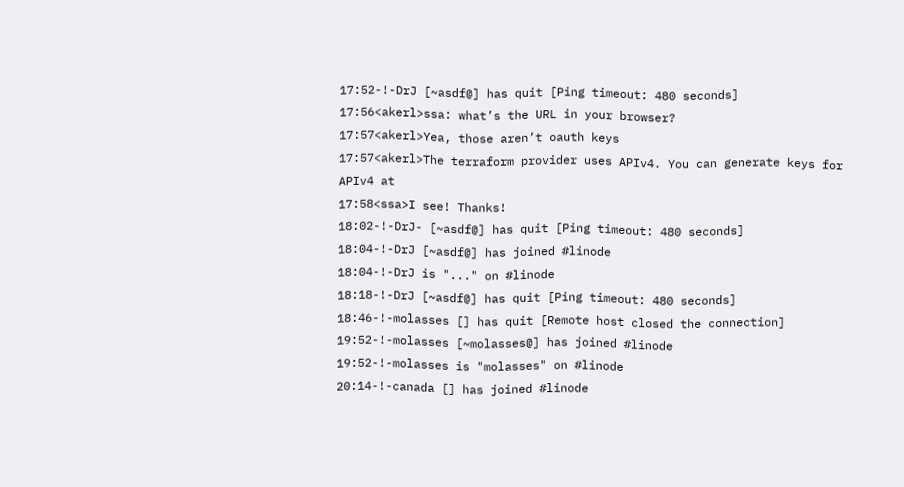17:52-!-DrJ [~asdf@] has quit [Ping timeout: 480 seconds]
17:56<akerl>ssa: what’s the URL in your browser?
17:57<akerl>Yea, those aren’t oauth keys
17:57<akerl>The terraform provider uses APIv4. You can generate keys for APIv4 at
17:58<ssa>I see! Thanks!
18:02-!-DrJ- [~asdf@] has quit [Ping timeout: 480 seconds]
18:04-!-DrJ [~asdf@] has joined #linode
18:04-!-DrJ is "..." on #linode
18:18-!-DrJ [~asdf@] has quit [Ping timeout: 480 seconds]
18:46-!-molasses [] has quit [Remote host closed the connection]
19:52-!-molasses [~molasses@] has joined #linode
19:52-!-molasses is "molasses" on #linode
20:14-!-canada [] has joined #linode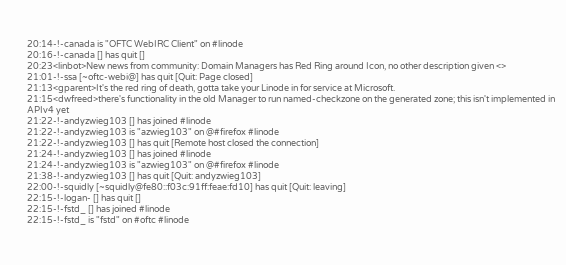20:14-!-canada is "OFTC WebIRC Client" on #linode
20:16-!-canada [] has quit []
20:23<linbot>New news from community: Domain Managers has Red Ring around Icon, no other description given <>
21:01-!-ssa [~oftc-webi@] has quit [Quit: Page closed]
21:13<gparent>It's the red ring of death, gotta take your Linode in for service at Microsoft.
21:15<dwfreed>there's functionality in the old Manager to run named-checkzone on the generated zone; this isn't implemented in APIv4 yet
21:22-!-andyzwieg103 [] has joined #linode
21:22-!-andyzwieg103 is "azwieg103" on @#firefox #linode
21:22-!-andyzwieg103 [] has quit [Remote host closed the connection]
21:24-!-andyzwieg103 [] has joined #linode
21:24-!-andyzwieg103 is "azwieg103" on @#firefox #linode
21:38-!-andyzwieg103 [] has quit [Quit: andyzwieg103]
22:00-!-squidly [~squidly@fe80::f03c:91ff:feae:fd10] has quit [Quit: leaving]
22:15-!-logan- [] has quit []
22:15-!-fstd_ [] has joined #linode
22:15-!-fstd_ is "fstd" on #oftc #linode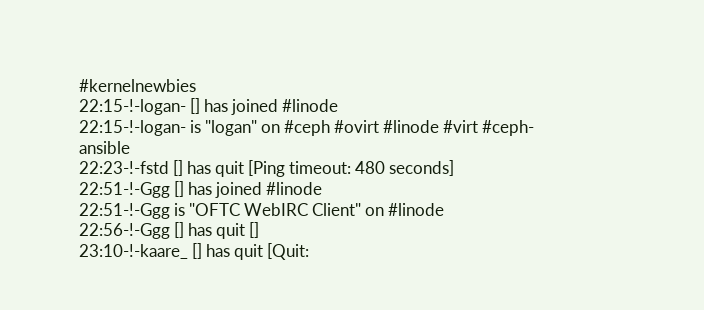#kernelnewbies
22:15-!-logan- [] has joined #linode
22:15-!-logan- is "logan" on #ceph #ovirt #linode #virt #ceph-ansible
22:23-!-fstd [] has quit [Ping timeout: 480 seconds]
22:51-!-Ggg [] has joined #linode
22:51-!-Ggg is "OFTC WebIRC Client" on #linode
22:56-!-Ggg [] has quit []
23:10-!-kaare_ [] has quit [Quit: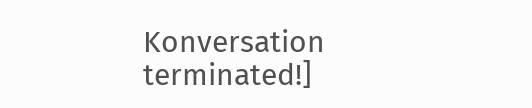Konversation terminated!]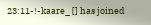23:11-!-kaare_ [] has joined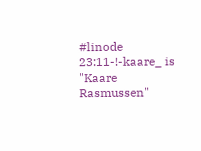#linode
23:11-!-kaare_ is "Kaare Rasmussen"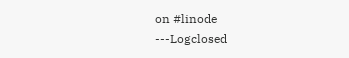on #linode
---Logclosed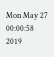Mon May 27 00:00:58 2019